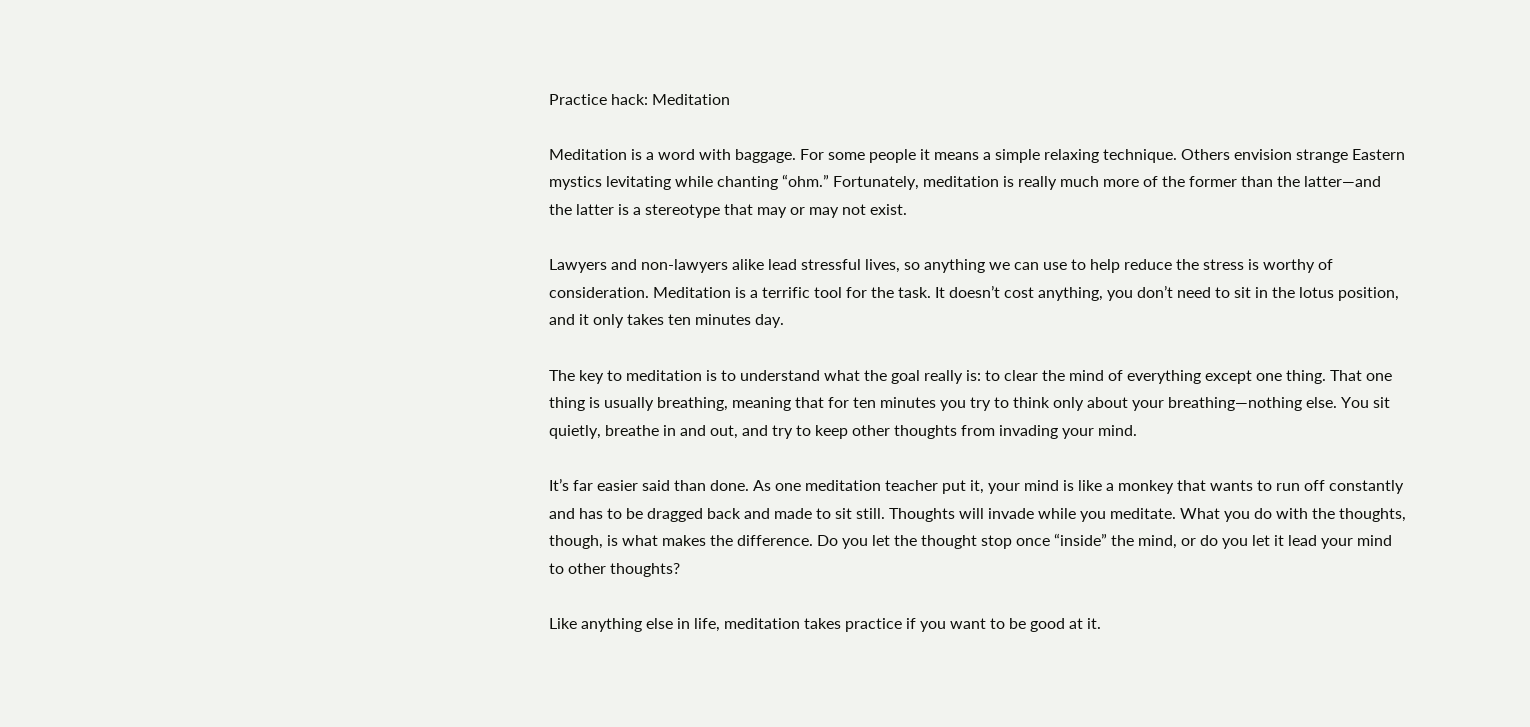Practice hack: Meditation

Meditation is a word with baggage. For some people it means a simple relaxing technique. Others envision strange Eastern mystics levitating while chanting “ohm.” Fortunately, meditation is really much more of the former than the latter—and the latter is a stereotype that may or may not exist.

Lawyers and non-lawyers alike lead stressful lives, so anything we can use to help reduce the stress is worthy of consideration. Meditation is a terrific tool for the task. It doesn’t cost anything, you don’t need to sit in the lotus position, and it only takes ten minutes day.

The key to meditation is to understand what the goal really is: to clear the mind of everything except one thing. That one thing is usually breathing, meaning that for ten minutes you try to think only about your breathing—nothing else. You sit quietly, breathe in and out, and try to keep other thoughts from invading your mind.

It’s far easier said than done. As one meditation teacher put it, your mind is like a monkey that wants to run off constantly and has to be dragged back and made to sit still. Thoughts will invade while you meditate. What you do with the thoughts, though, is what makes the difference. Do you let the thought stop once “inside” the mind, or do you let it lead your mind to other thoughts?

Like anything else in life, meditation takes practice if you want to be good at it.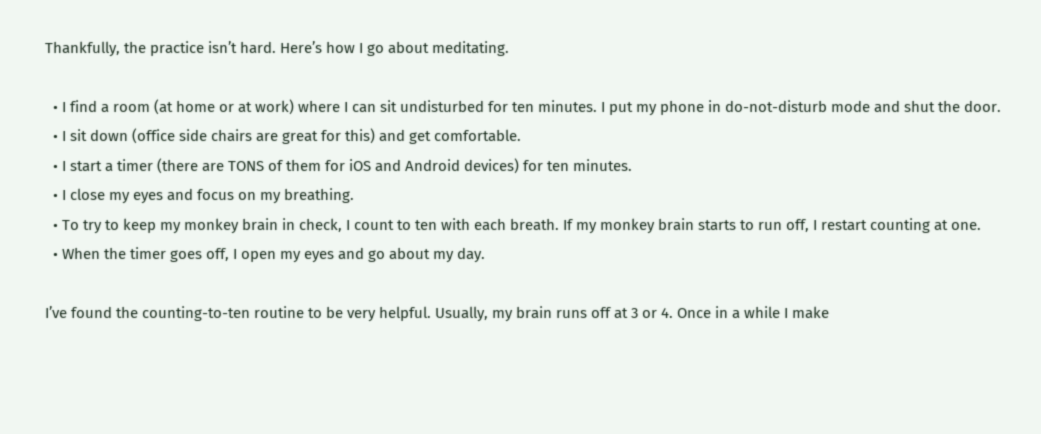Thankfully, the practice isn’t hard. Here’s how I go about meditating.

  • I find a room (at home or at work) where I can sit undisturbed for ten minutes. I put my phone in do-not-disturb mode and shut the door.
  • I sit down (office side chairs are great for this) and get comfortable.
  • I start a timer (there are TONS of them for iOS and Android devices) for ten minutes.
  • I close my eyes and focus on my breathing.
  • To try to keep my monkey brain in check, I count to ten with each breath. If my monkey brain starts to run off, I restart counting at one.
  • When the timer goes off, I open my eyes and go about my day.

I’ve found the counting-to-ten routine to be very helpful. Usually, my brain runs off at 3 or 4. Once in a while I make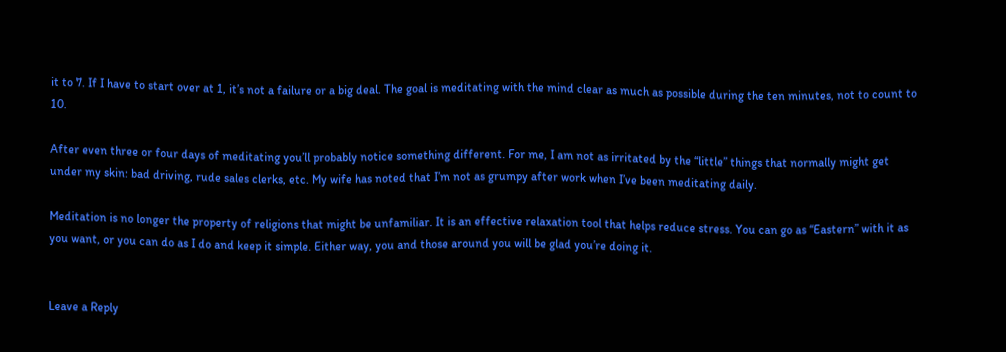it to 7. If I have to start over at 1, it’s not a failure or a big deal. The goal is meditating with the mind clear as much as possible during the ten minutes, not to count to 10.

After even three or four days of meditating you’ll probably notice something different. For me, I am not as irritated by the “little” things that normally might get under my skin: bad driving, rude sales clerks, etc. My wife has noted that I’m not as grumpy after work when I’ve been meditating daily.

Meditation is no longer the property of religions that might be unfamiliar. It is an effective relaxation tool that helps reduce stress. You can go as “Eastern” with it as you want, or you can do as I do and keep it simple. Either way, you and those around you will be glad you’re doing it.


Leave a Reply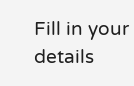Fill in your details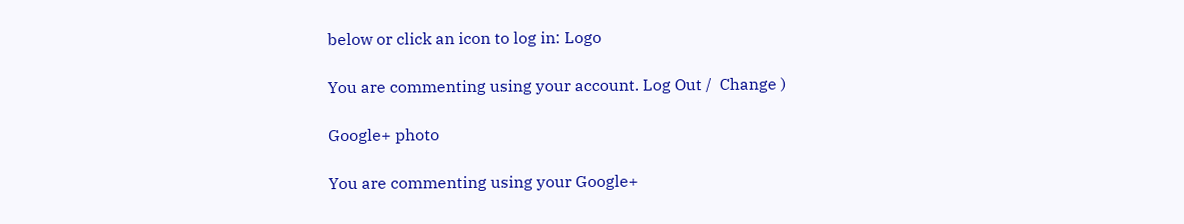below or click an icon to log in: Logo

You are commenting using your account. Log Out /  Change )

Google+ photo

You are commenting using your Google+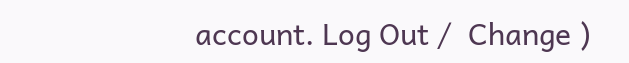account. Log Out /  Change )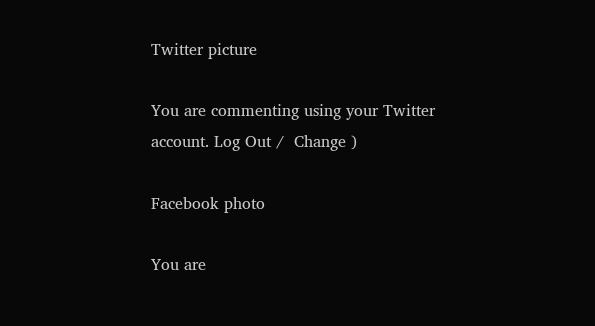Twitter picture

You are commenting using your Twitter account. Log Out /  Change )

Facebook photo

You are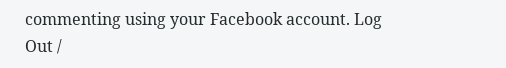commenting using your Facebook account. Log Out /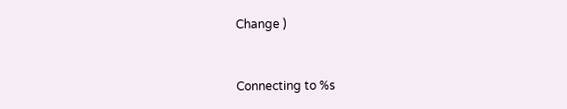Change )


Connecting to %s